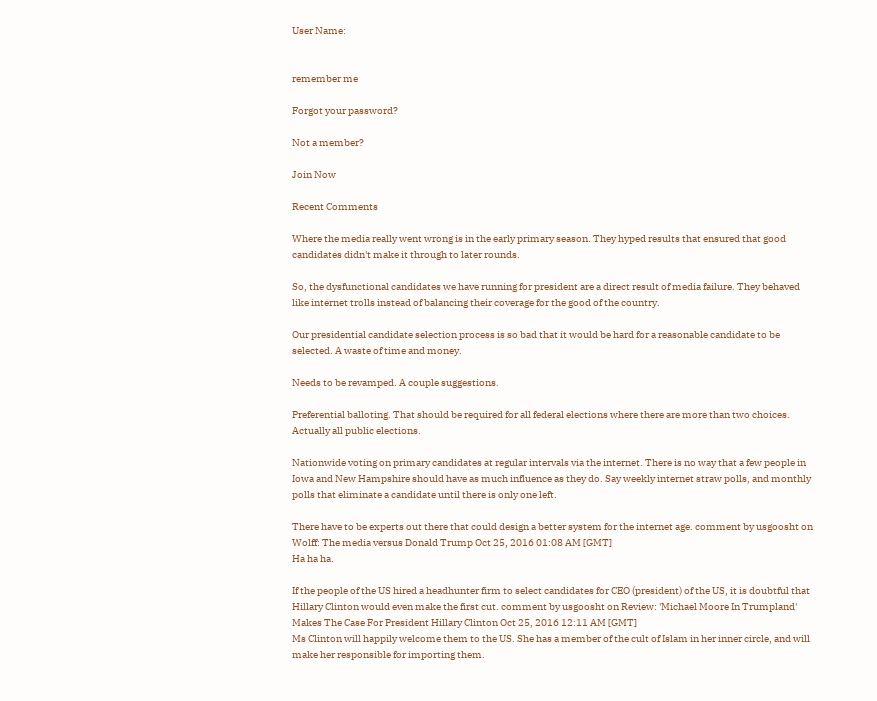User Name:


remember me

Forgot your password?

Not a member?

Join Now

Recent Comments

Where the media really went wrong is in the early primary season. They hyped results that ensured that good candidates didn't make it through to later rounds.

So, the dysfunctional candidates we have running for president are a direct result of media failure. They behaved like internet trolls instead of balancing their coverage for the good of the country.

Our presidential candidate selection process is so bad that it would be hard for a reasonable candidate to be selected. A waste of time and money.

Needs to be revamped. A couple suggestions.

Preferential balloting. That should be required for all federal elections where there are more than two choices. Actually all public elections.

Nationwide voting on primary candidates at regular intervals via the internet. There is no way that a few people in Iowa and New Hampshire should have as much influence as they do. Say weekly internet straw polls, and monthly polls that eliminate a candidate until there is only one left.

There have to be experts out there that could design a better system for the internet age. comment by usgoosht on Wolff: The media versus Donald Trump Oct 25, 2016 01:08 AM [GMT]
Ha ha ha.

If the people of the US hired a headhunter firm to select candidates for CEO (president) of the US, it is doubtful that Hillary Clinton would even make the first cut. comment by usgoosht on Review: 'Michael Moore In Trumpland' Makes The Case For President Hillary Clinton Oct 25, 2016 12:11 AM [GMT]
Ms Clinton will happily welcome them to the US. She has a member of the cult of Islam in her inner circle, and will make her responsible for importing them.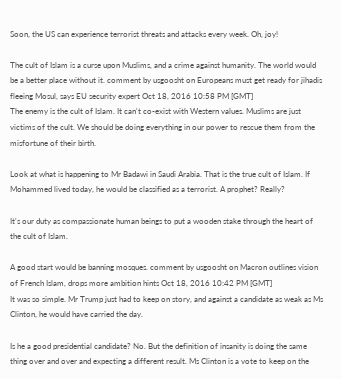Soon, the US can experience terrorist threats and attacks every week. Oh, joy!

The cult of Islam is a curse upon Muslims, and a crime against humanity. The world would be a better place without it. comment by usgoosht on Europeans must get ready for jihadis fleeing Mosul, says EU security expert Oct 18, 2016 10:58 PM [GMT]
The enemy is the cult of Islam. It can't co-exist with Western values. Muslims are just victims of the cult. We should be doing everything in our power to rescue them from the misfortune of their birth.

Look at what is happening to Mr Badawi in Saudi Arabia. That is the true cult of Islam. If Mohammed lived today, he would be classified as a terrorist. A prophet? Really?

It's our duty as compassionate human beings to put a wooden stake through the heart of the cult of Islam.

A good start would be banning mosques. comment by usgoosht on Macron outlines vision of French Islam, drops more ambition hints Oct 18, 2016 10:42 PM [GMT]
It was so simple. Mr Trump just had to keep on story, and against a candidate as weak as Ms Clinton, he would have carried the day.

Is he a good presidential candidate? No. But the definition of insanity is doing the same thing over and over and expecting a different result. Ms Clinton is a vote to keep on the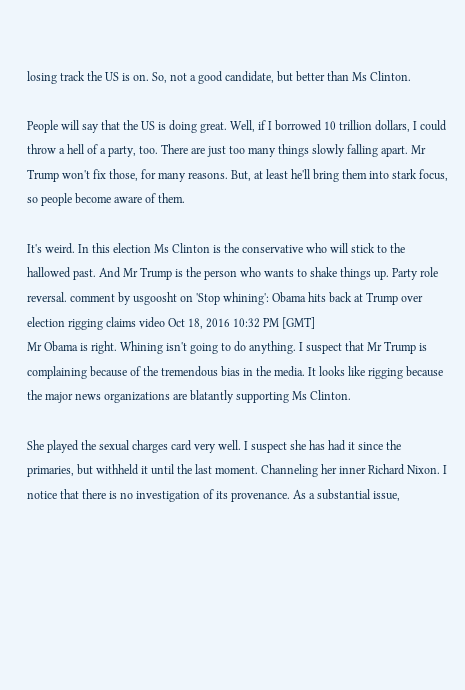losing track the US is on. So, not a good candidate, but better than Ms Clinton.

People will say that the US is doing great. Well, if I borrowed 10 trillion dollars, I could throw a hell of a party, too. There are just too many things slowly falling apart. Mr Trump won't fix those, for many reasons. But, at least he'll bring them into stark focus, so people become aware of them.

It's weird. In this election Ms Clinton is the conservative who will stick to the hallowed past. And Mr Trump is the person who wants to shake things up. Party role reversal. comment by usgoosht on 'Stop whining': Obama hits back at Trump over election rigging claims video Oct 18, 2016 10:32 PM [GMT]
Mr Obama is right. Whining isn't going to do anything. I suspect that Mr Trump is complaining because of the tremendous bias in the media. It looks like rigging because the major news organizations are blatantly supporting Ms Clinton.

She played the sexual charges card very well. I suspect she has had it since the primaries, but withheld it until the last moment. Channeling her inner Richard Nixon. I notice that there is no investigation of its provenance. As a substantial issue,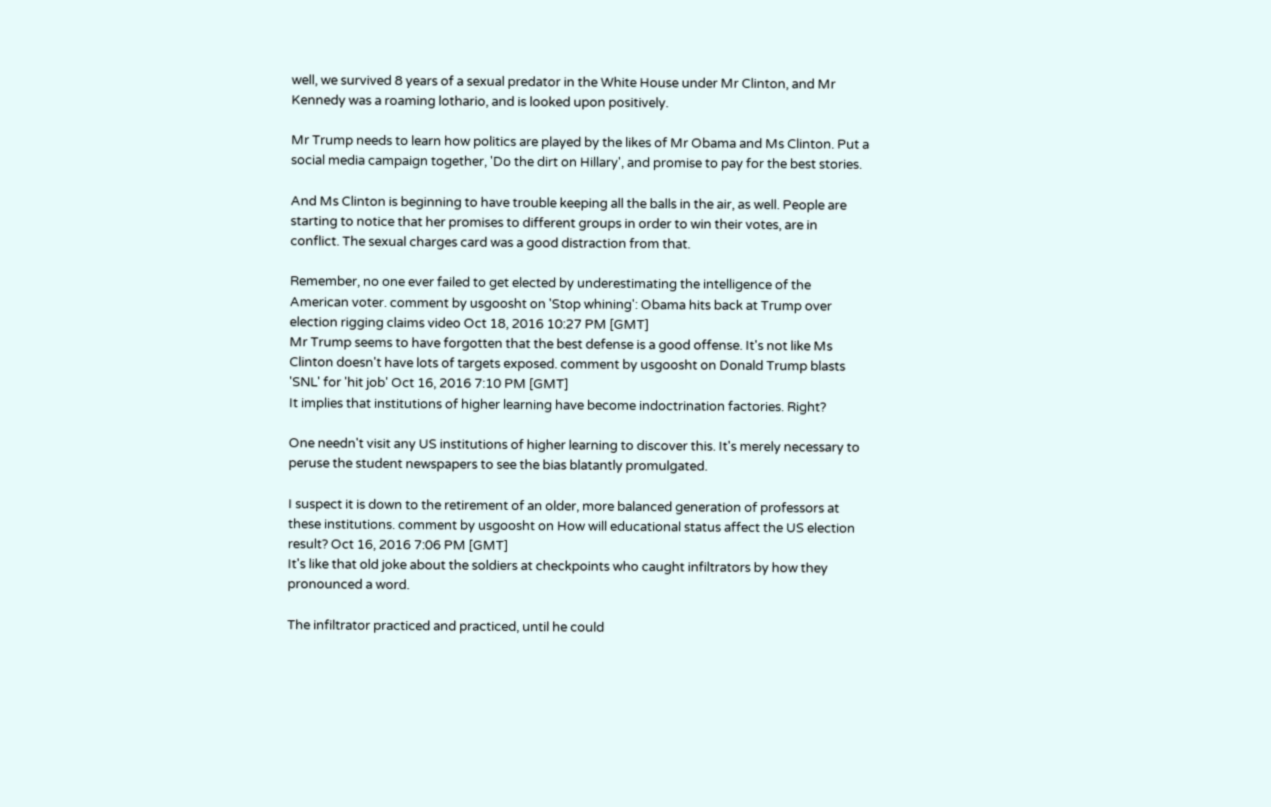well, we survived 8 years of a sexual predator in the White House under Mr Clinton, and Mr Kennedy was a roaming lothario, and is looked upon positively.

Mr Trump needs to learn how politics are played by the likes of Mr Obama and Ms Clinton. Put a social media campaign together, 'Do the dirt on Hillary', and promise to pay for the best stories.

And Ms Clinton is beginning to have trouble keeping all the balls in the air, as well. People are starting to notice that her promises to different groups in order to win their votes, are in conflict. The sexual charges card was a good distraction from that.

Remember, no one ever failed to get elected by underestimating the intelligence of the American voter. comment by usgoosht on 'Stop whining': Obama hits back at Trump over election rigging claims video Oct 18, 2016 10:27 PM [GMT]
Mr Trump seems to have forgotten that the best defense is a good offense. It's not like Ms Clinton doesn't have lots of targets exposed. comment by usgoosht on Donald Trump blasts 'SNL' for 'hit job' Oct 16, 2016 7:10 PM [GMT]
It implies that institutions of higher learning have become indoctrination factories. Right?

One needn't visit any US institutions of higher learning to discover this. It's merely necessary to peruse the student newspapers to see the bias blatantly promulgated.

I suspect it is down to the retirement of an older, more balanced generation of professors at these institutions. comment by usgoosht on How will educational status affect the US election result? Oct 16, 2016 7:06 PM [GMT]
It's like that old joke about the soldiers at checkpoints who caught infiltrators by how they pronounced a word.

The infiltrator practiced and practiced, until he could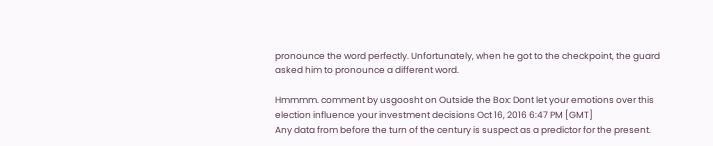pronounce the word perfectly. Unfortunately, when he got to the checkpoint, the guard asked him to pronounce a different word.

Hmmmm. comment by usgoosht on Outside the Box: Dont let your emotions over this election influence your investment decisions Oct 16, 2016 6:47 PM [GMT]
Any data from before the turn of the century is suspect as a predictor for the present.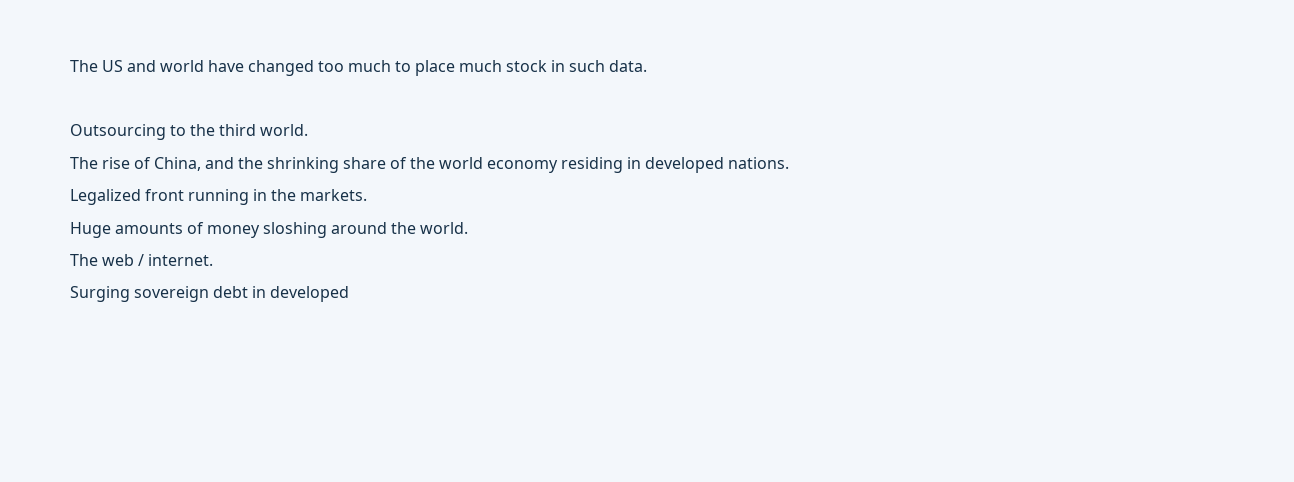The US and world have changed too much to place much stock in such data.

Outsourcing to the third world.
The rise of China, and the shrinking share of the world economy residing in developed nations.
Legalized front running in the markets.
Huge amounts of money sloshing around the world.
The web / internet.
Surging sovereign debt in developed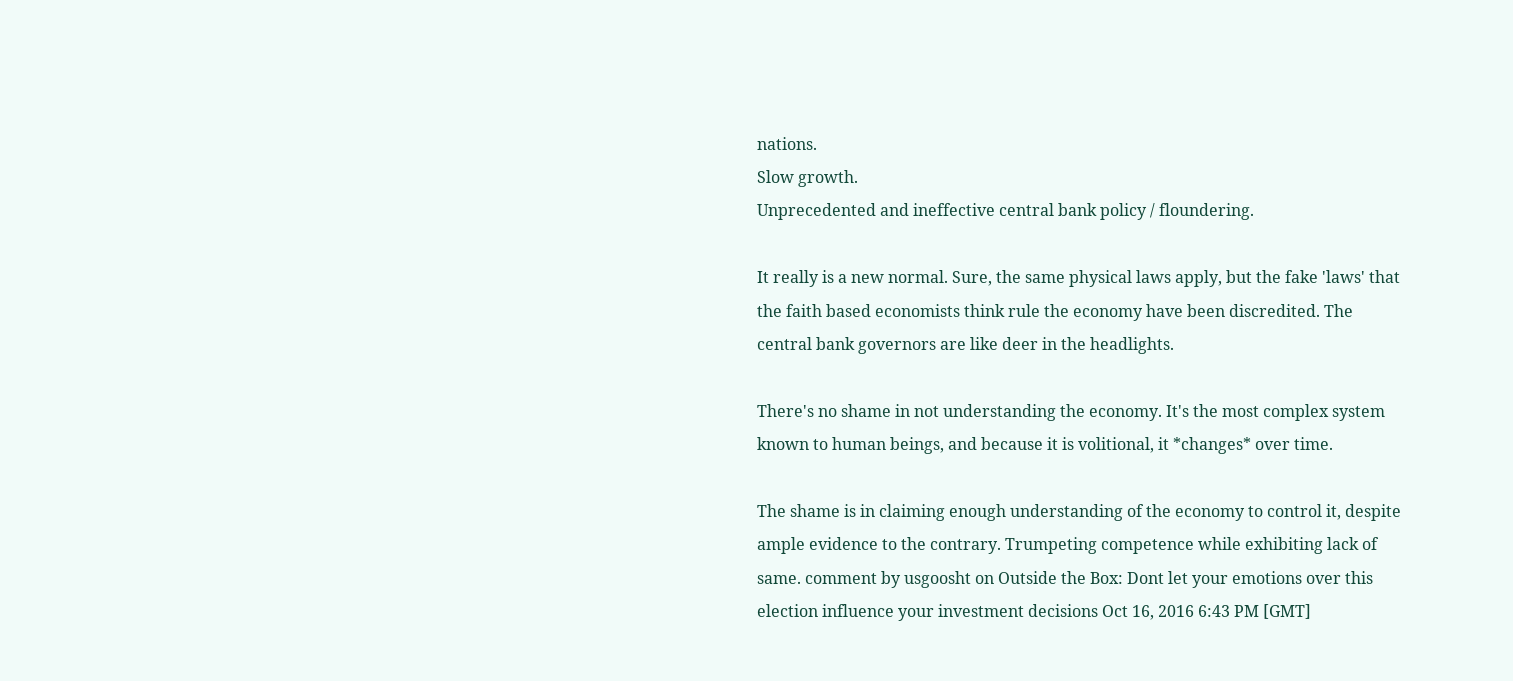nations.
Slow growth.
Unprecedented and ineffective central bank policy / floundering.

It really is a new normal. Sure, the same physical laws apply, but the fake 'laws' that the faith based economists think rule the economy have been discredited. The central bank governors are like deer in the headlights.

There's no shame in not understanding the economy. It's the most complex system known to human beings, and because it is volitional, it *changes* over time.

The shame is in claiming enough understanding of the economy to control it, despite ample evidence to the contrary. Trumpeting competence while exhibiting lack of same. comment by usgoosht on Outside the Box: Dont let your emotions over this election influence your investment decisions Oct 16, 2016 6:43 PM [GMT]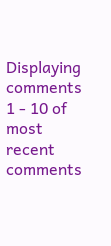Displaying comments 1 - 10 of most recent comments